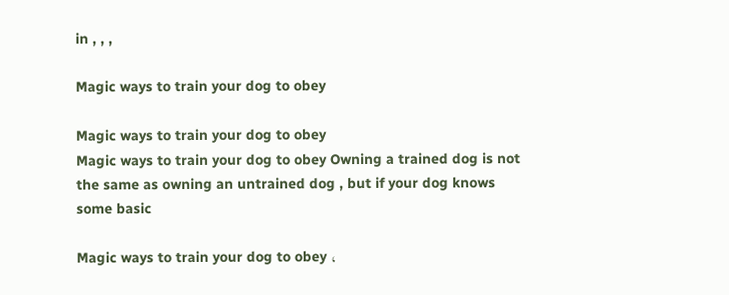in , , ,

Magic ways to train your dog to obey

Magic ways to train your dog to obey
Magic ways to train your dog to obey Owning a trained dog is not the same as owning an untrained dog , but if your dog knows some basic

Magic ways to train your dog to obey ،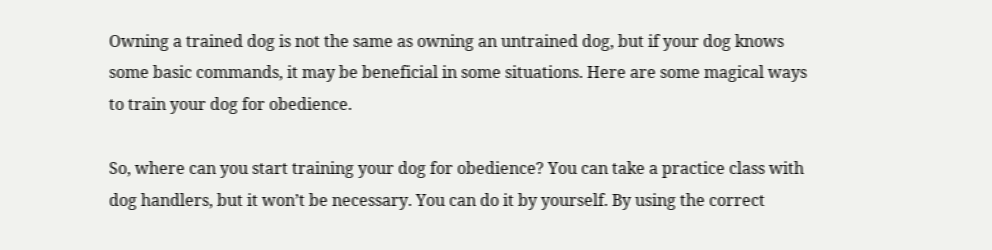Owning a trained dog is not the same as owning an untrained dog, but if your dog knows some basic commands, it may be beneficial in some situations. Here are some magical ways to train your dog for obedience.

So, where can you start training your dog for obedience? You can take a practice class with dog handlers, but it won’t be necessary. You can do it by yourself. By using the correct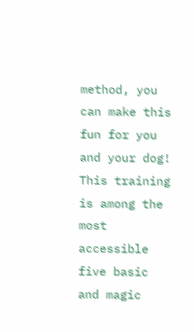method, you can make this fun for you and your dog! This training is among the most accessible five basic and magic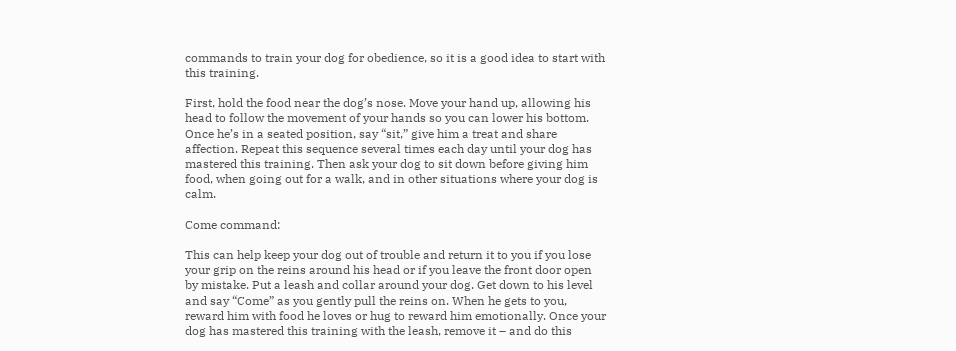commands to train your dog for obedience, so it is a good idea to start with this training.

First, hold the food near the dog’s nose. Move your hand up, allowing his head to follow the movement of your hands so you can lower his bottom. Once he’s in a seated position, say “sit,” give him a treat and share affection. Repeat this sequence several times each day until your dog has mastered this training. Then ask your dog to sit down before giving him food, when going out for a walk, and in other situations where your dog is calm.

Come command:

This can help keep your dog out of trouble and return it to you if you lose your grip on the reins around his head or if you leave the front door open by mistake. Put a leash and collar around your dog. Get down to his level and say “Come” as you gently pull the reins on. When he gets to you, reward him with food he loves or hug to reward him emotionally. Once your dog has mastered this training with the leash, remove it – and do this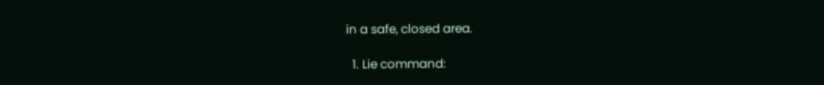in a safe, closed area.

  1. Lie command: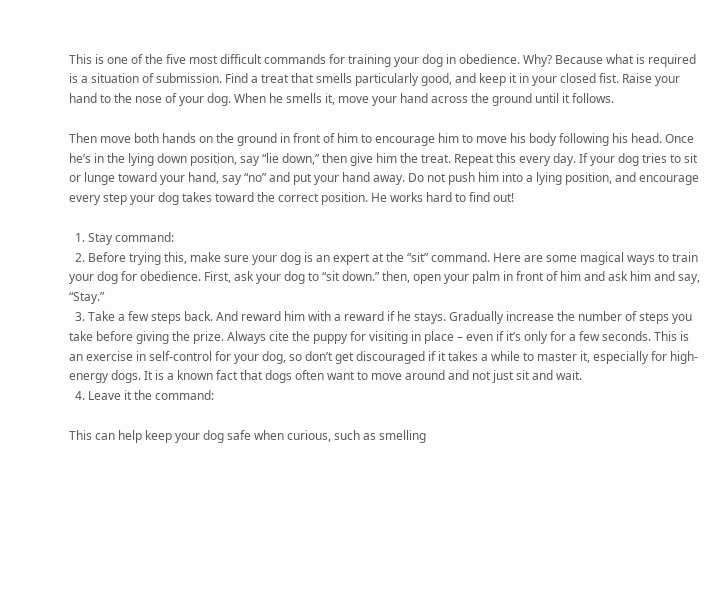This is one of the five most difficult commands for training your dog in obedience. Why? Because what is required is a situation of submission. Find a treat that smells particularly good, and keep it in your closed fist. Raise your hand to the nose of your dog. When he smells it, move your hand across the ground until it follows.

Then move both hands on the ground in front of him to encourage him to move his body following his head. Once he’s in the lying down position, say “lie down,” then give him the treat. Repeat this every day. If your dog tries to sit or lunge toward your hand, say “no” and put your hand away. Do not push him into a lying position, and encourage every step your dog takes toward the correct position. He works hard to find out!

  1. Stay command:
  2. Before trying this, make sure your dog is an expert at the “sit” command. Here are some magical ways to train your dog for obedience. First, ask your dog to “sit down.” then, open your palm in front of him and ask him and say, “Stay.”
  3. Take a few steps back. And reward him with a reward if he stays. Gradually increase the number of steps you take before giving the prize. Always cite the puppy for visiting in place – even if it’s only for a few seconds. This is an exercise in self-control for your dog, so don’t get discouraged if it takes a while to master it, especially for high-energy dogs. It is a known fact that dogs often want to move around and not just sit and wait.
  4. Leave it the command:

This can help keep your dog safe when curious, such as smelling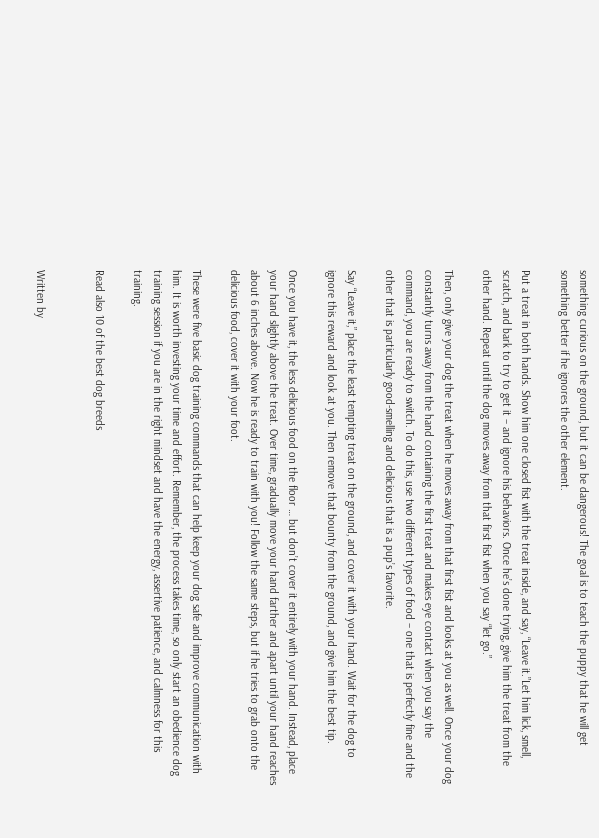something curious on the ground, but it can be dangerous! The goal is to teach the puppy that he will get something better if he ignores the other element.

Put a treat in both hands. Show him one closed fist with the treat inside, and say, “Leave it.”Let him lick, smell, scratch, and bark to try to get it – and ignore his behaviors. Once he’s done trying, give him the treat from the other hand. Repeat until the dog moves away from that first fist when you say “let go.”

Then, only give your dog the treat when he moves away from that first fist and looks at you as well. Once your dog constantly turns away from the hand containing the first treat and makes eye contact when you say the command, you are ready to switch. To do this, use two different types of food – one that is perfectly fine and the other that is particularly good-smelling and delicious that is a pup’s favorite.

Say “Leave it,” place the least tempting treat on the ground, and cover it with your hand. Wait for the dog to ignore this reward and look at you. Then remove that bounty from the ground, and give him the best tip.

Once you have it, the less delicious food on the floor … but don’t cover it entirely with your hand. Instead, place your hand slightly above the treat. Over time, gradually move your hand farther and apart until your hand reaches about 6 inches above. Now he is ready to train with you! Follow the same steps, but if he tries to grab onto the delicious food, cover it with your foot.

These were five basic dog training commands that can help keep your dog safe and improve communication with him. It is worth investing your time and effort. Remember, the process takes time, so only start an obedience dog training session if you are in the right mindset and have the energy, assertive patience, and calmness for this training.

Read also 10 of the best dog breeds


Written by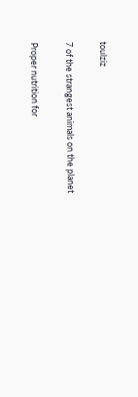toulziz

7 of the strangest animals on the planet

Proper nutrition for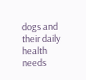dogs and their daily health needs